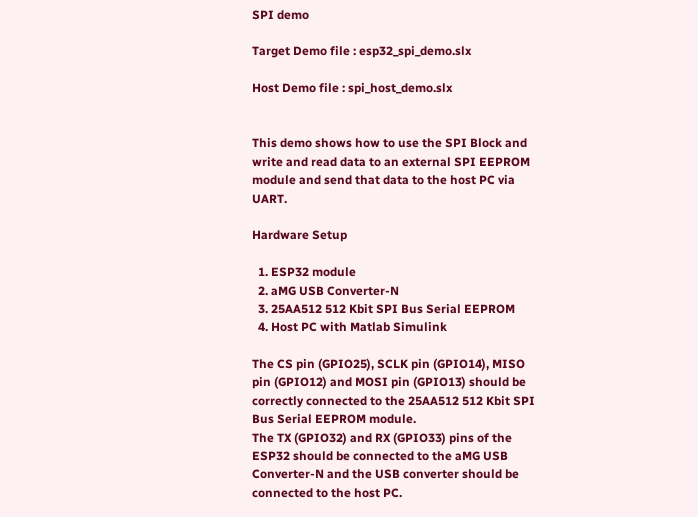SPI demo

Target Demo file : esp32_spi_demo.slx

Host Demo file : spi_host_demo.slx


This demo shows how to use the SPI Block and write and read data to an external SPI EEPROM module and send that data to the host PC via UART.

Hardware Setup

  1. ESP32 module
  2. aMG USB Converter-N
  3. 25AA512 512 Kbit SPI Bus Serial EEPROM
  4. Host PC with Matlab Simulink

The CS pin (GPIO25), SCLK pin (GPIO14), MISO pin (GPIO12) and MOSI pin (GPIO13) should be correctly connected to the 25AA512 512 Kbit SPI Bus Serial EEPROM module.
The TX (GPIO32) and RX (GPIO33) pins of the ESP32 should be connected to the aMG USB Converter-N and the USB converter should be connected to the host PC.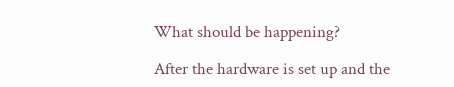What should be happening?

After the hardware is set up and the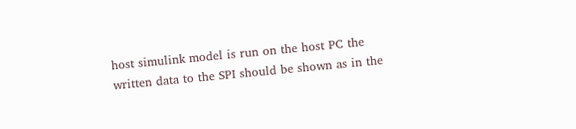host simulink model is run on the host PC the written data to the SPI should be shown as in the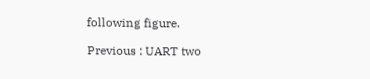following figure.

Previous : UART two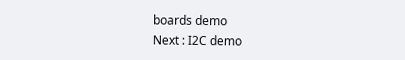boards demo
Next : I2C demo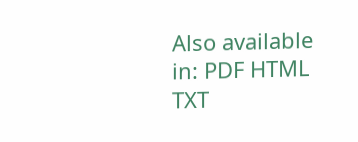Also available in: PDF HTML TXT